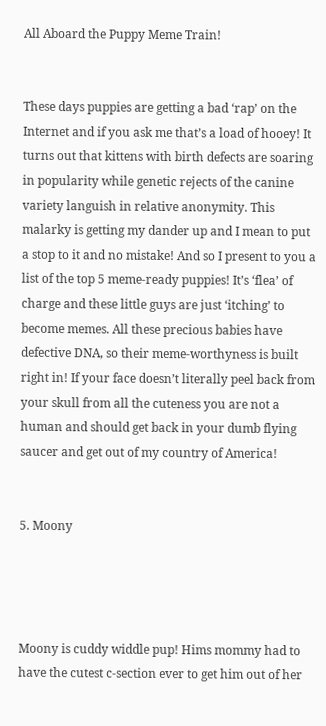All Aboard the Puppy Meme Train!


These days puppies are getting a bad ‘rap’ on the Internet and if you ask me that’s a load of hooey! It turns out that kittens with birth defects are soaring in popularity while genetic rejects of the canine variety languish in relative anonymity. This malarky is getting my dander up and I mean to put a stop to it and no mistake! And so I present to you a list of the top 5 meme-ready puppies! It’s ‘flea’ of charge and these little guys are just ‘itching’ to become memes. All these precious babies have defective DNA, so their meme-worthyness is built right in! If your face doesn’t literally peel back from your skull from all the cuteness you are not a human and should get back in your dumb flying saucer and get out of my country of America!


5. Moony




Moony is cuddy widdle pup! Hims mommy had to have the cutest c-section ever to get him out of her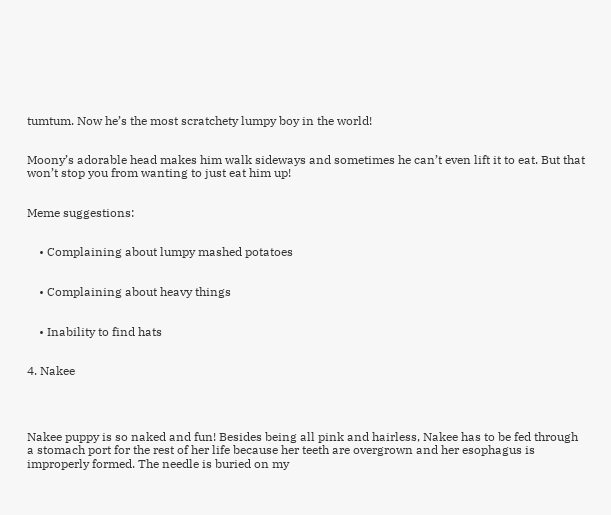tumtum. Now he’s the most scratchety lumpy boy in the world!


Moony’s adorable head makes him walk sideways and sometimes he can’t even lift it to eat. But that won’t stop you from wanting to just eat him up!


Meme suggestions:


    • Complaining about lumpy mashed potatoes


    • Complaining about heavy things


    • Inability to find hats


4. Nakee




Nakee puppy is so naked and fun! Besides being all pink and hairless, Nakee has to be fed through a stomach port for the rest of her life because her teeth are overgrown and her esophagus is improperly formed. The needle is buried on my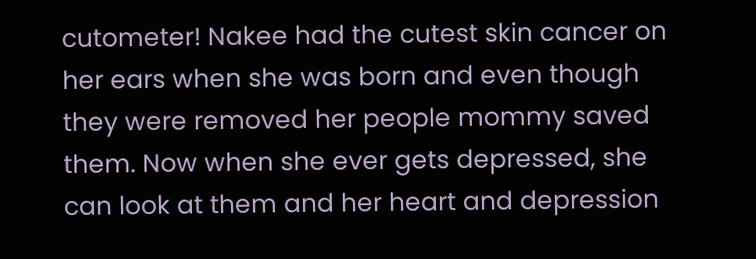cutometer! Nakee had the cutest skin cancer on her ears when she was born and even though they were removed her people mommy saved them. Now when she ever gets depressed, she can look at them and her heart and depression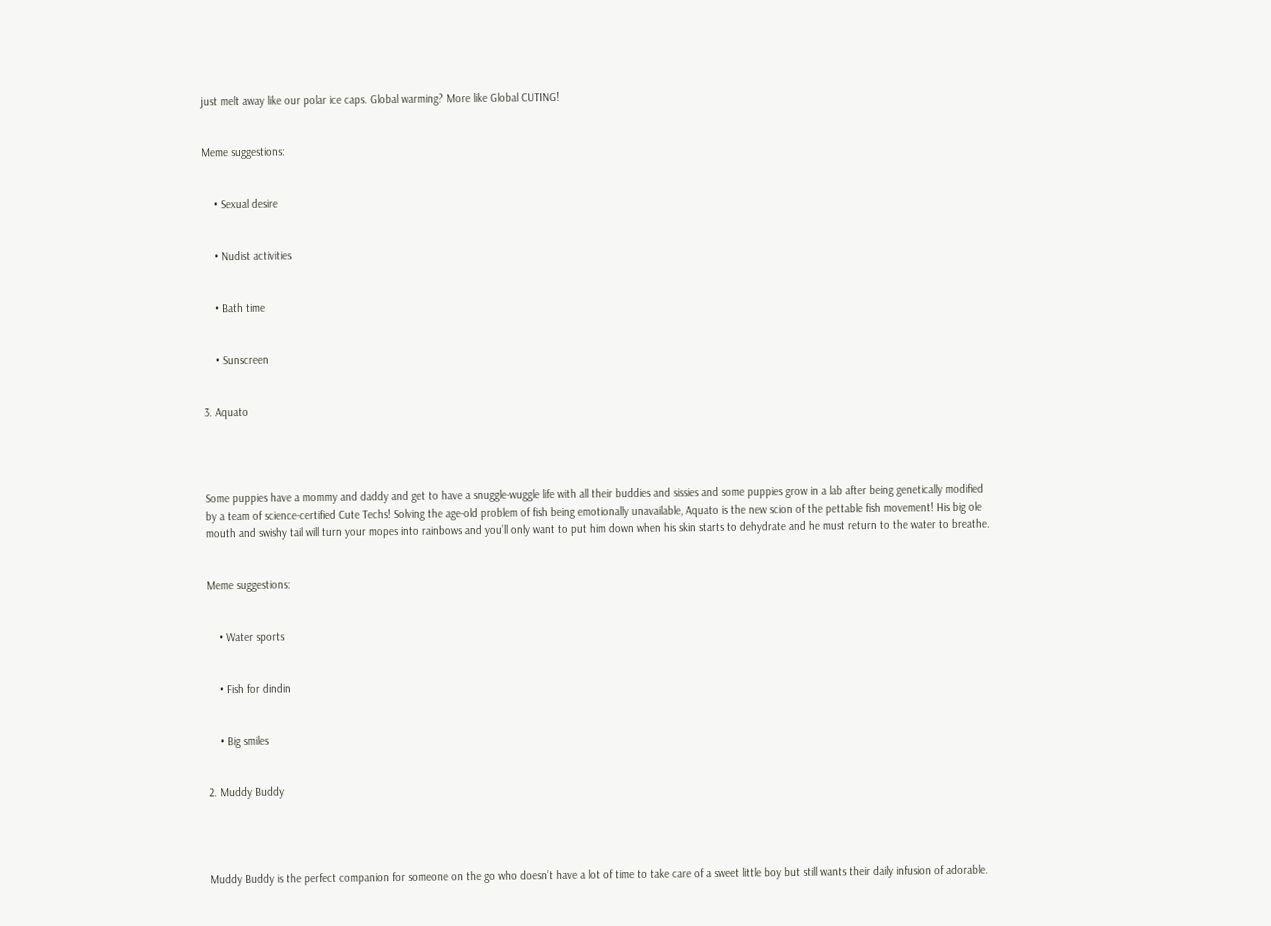just melt away like our polar ice caps. Global warming? More like Global CUTING!


Meme suggestions:


    • Sexual desire


    • Nudist activities


    • Bath time


    • Sunscreen


3. Aquato




Some puppies have a mommy and daddy and get to have a snuggle-wuggle life with all their buddies and sissies and some puppies grow in a lab after being genetically modified by a team of science-certified Cute Techs! Solving the age-old problem of fish being emotionally unavailable, Aquato is the new scion of the pettable fish movement! His big ole mouth and swishy tail will turn your mopes into rainbows and you’ll only want to put him down when his skin starts to dehydrate and he must return to the water to breathe.


Meme suggestions:


    • Water sports


    • Fish for dindin


    • Big smiles


2. Muddy Buddy




Muddy Buddy is the perfect companion for someone on the go who doesn’t have a lot of time to take care of a sweet little boy but still wants their daily infusion of adorable.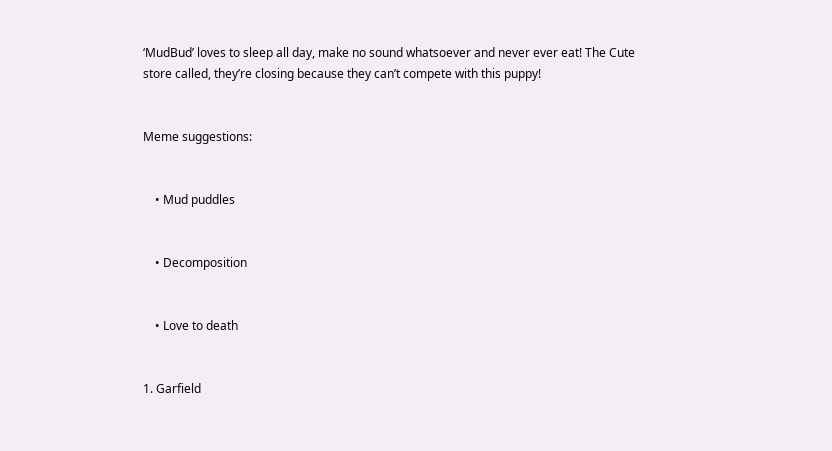‘MudBud’ loves to sleep all day, make no sound whatsoever and never ever eat! The Cute store called, they’re closing because they can’t compete with this puppy!


Meme suggestions:


    • Mud puddles


    • Decomposition


    • Love to death


1. Garfield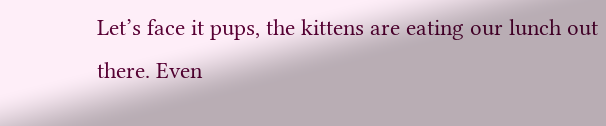Let’s face it pups, the kittens are eating our lunch out there. Even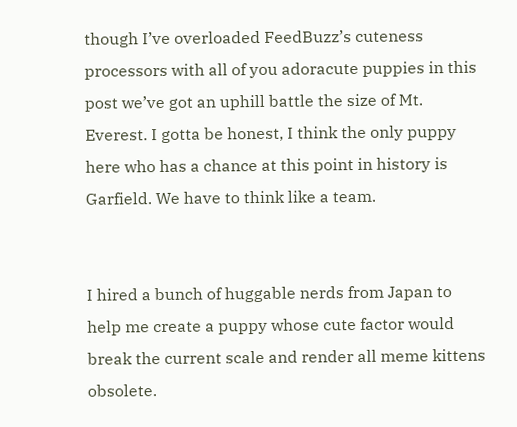though I’ve overloaded FeedBuzz’s cuteness processors with all of you adoracute puppies in this post we’ve got an uphill battle the size of Mt. Everest. I gotta be honest, I think the only puppy here who has a chance at this point in history is Garfield. We have to think like a team.


I hired a bunch of huggable nerds from Japan to help me create a puppy whose cute factor would break the current scale and render all meme kittens obsolete.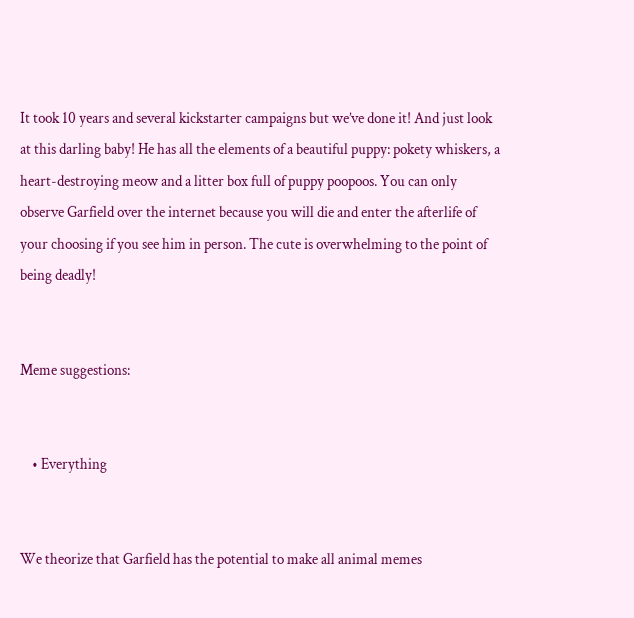It took 10 years and several kickstarter campaigns but we’ve done it! And just look at this darling baby! He has all the elements of a beautiful puppy: pokety whiskers, a heart-destroying meow and a litter box full of puppy poopoos. You can only observe Garfield over the internet because you will die and enter the afterlife of your choosing if you see him in person. The cute is overwhelming to the point of being deadly!


Meme suggestions:


    • Everything


We theorize that Garfield has the potential to make all animal memes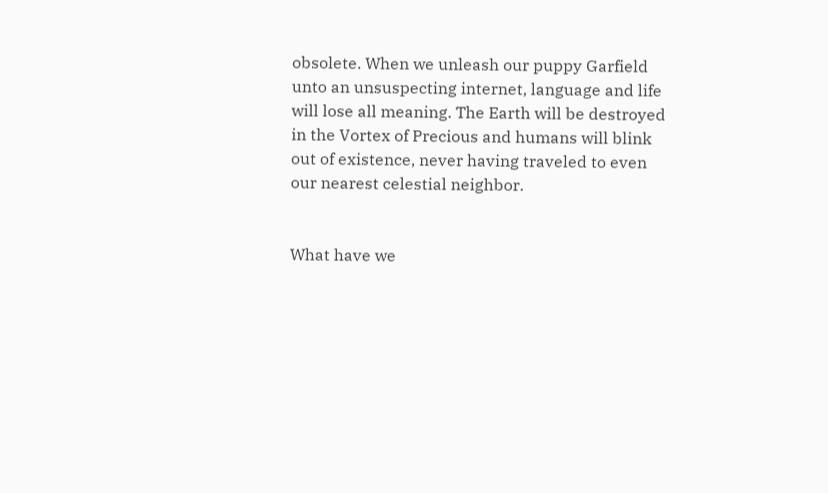obsolete. When we unleash our puppy Garfield unto an unsuspecting internet, language and life will lose all meaning. The Earth will be destroyed in the Vortex of Precious and humans will blink out of existence, never having traveled to even our nearest celestial neighbor.


What have we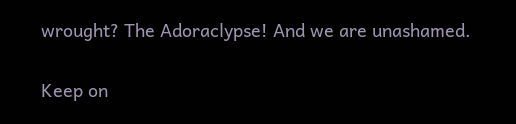wrought? The Adoraclypse! And we are unashamed.


Keep on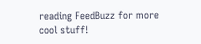reading FeedBuzz for more cool stuff!